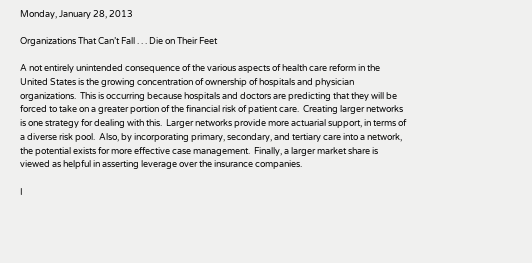Monday, January 28, 2013

Organizations That Can’t Fall . . . Die on Their Feet

A not entirely unintended consequence of the various aspects of health care reform in the United States is the growing concentration of ownership of hospitals and physician organizations.  This is occurring because hospitals and doctors are predicting that they will be forced to take on a greater portion of the financial risk of patient care.  Creating larger networks is one strategy for dealing with this.  Larger networks provide more actuarial support, in terms of a diverse risk pool.  Also, by incorporating primary, secondary, and tertiary care into a network, the potential exists for more effective case management.  Finally, a larger market share is viewed as helpful in asserting leverage over the insurance companies.

I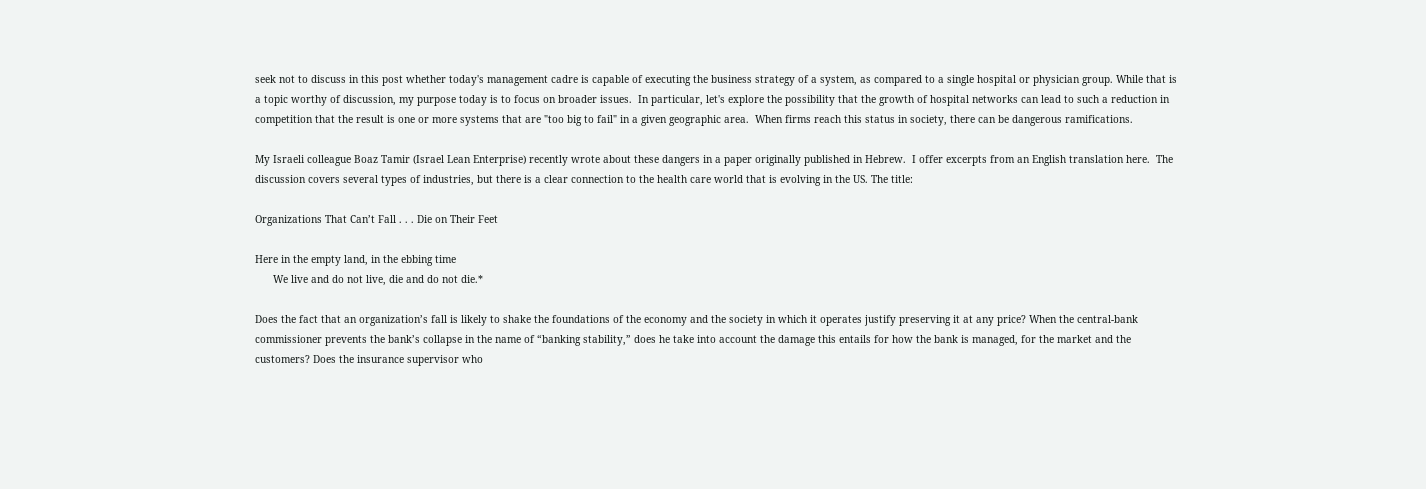seek not to discuss in this post whether today's management cadre is capable of executing the business strategy of a system, as compared to a single hospital or physician group. While that is a topic worthy of discussion, my purpose today is to focus on broader issues.  In particular, let's explore the possibility that the growth of hospital networks can lead to such a reduction in competition that the result is one or more systems that are "too big to fail" in a given geographic area.  When firms reach this status in society, there can be dangerous ramifications.

My Israeli colleague Boaz Tamir (Israel Lean Enterprise) recently wrote about these dangers in a paper originally published in Hebrew.  I offer excerpts from an English translation here.  The discussion covers several types of industries, but there is a clear connection to the health care world that is evolving in the US. The title:

Organizations That Can’t Fall . . . Die on Their Feet

Here in the empty land, in the ebbing time
      We live and do not live, die and do not die.*

Does the fact that an organization’s fall is likely to shake the foundations of the economy and the society in which it operates justify preserving it at any price? When the central-bank commissioner prevents the bank’s collapse in the name of “banking stability,” does he take into account the damage this entails for how the bank is managed, for the market and the customers? Does the insurance supervisor who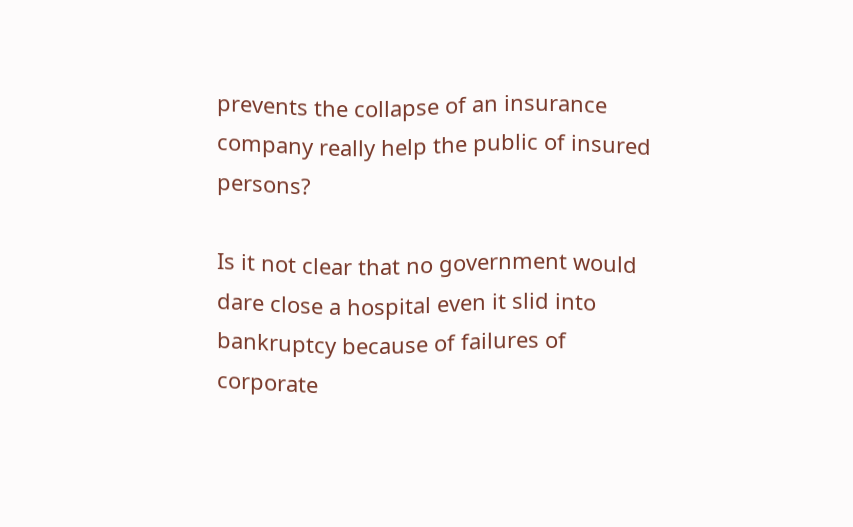prevents the collapse of an insurance company really help the public of insured persons?

Is it not clear that no government would dare close a hospital even it slid into bankruptcy because of failures of corporate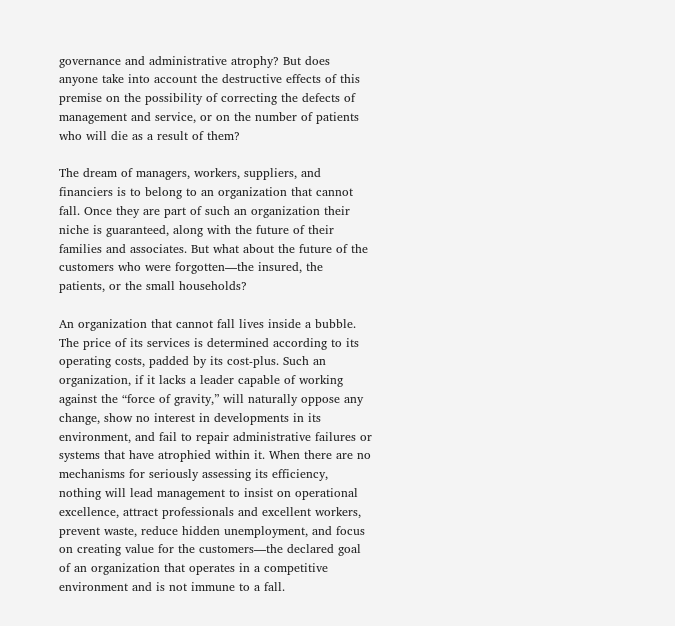governance and administrative atrophy? But does anyone take into account the destructive effects of this premise on the possibility of correcting the defects of management and service, or on the number of patients who will die as a result of them?

The dream of managers, workers, suppliers, and financiers is to belong to an organization that cannot fall. Once they are part of such an organization their niche is guaranteed, along with the future of their families and associates. But what about the future of the customers who were forgotten—the insured, the patients, or the small households?

An organization that cannot fall lives inside a bubble. The price of its services is determined according to its operating costs, padded by its cost-plus. Such an organization, if it lacks a leader capable of working against the “force of gravity,” will naturally oppose any change, show no interest in developments in its environment, and fail to repair administrative failures or systems that have atrophied within it. When there are no mechanisms for seriously assessing its efficiency, nothing will lead management to insist on operational excellence, attract professionals and excellent workers, prevent waste, reduce hidden unemployment, and focus on creating value for the customers—the declared goal of an organization that operates in a competitive environment and is not immune to a fall.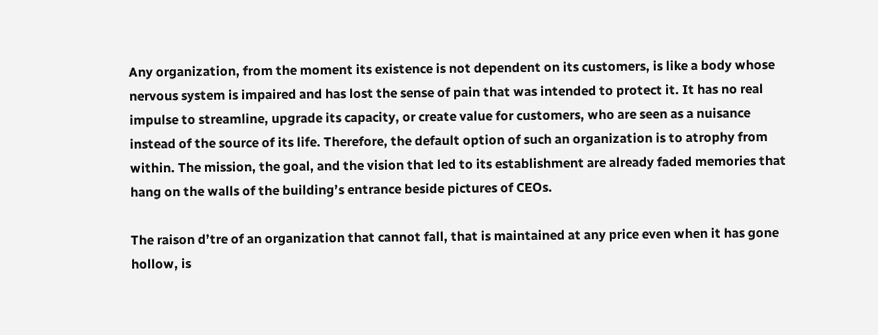Any organization, from the moment its existence is not dependent on its customers, is like a body whose nervous system is impaired and has lost the sense of pain that was intended to protect it. It has no real impulse to streamline, upgrade its capacity, or create value for customers, who are seen as a nuisance instead of the source of its life. Therefore, the default option of such an organization is to atrophy from within. The mission, the goal, and the vision that led to its establishment are already faded memories that hang on the walls of the building’s entrance beside pictures of CEOs.

The raison d’tre of an organization that cannot fall, that is maintained at any price even when it has gone hollow, is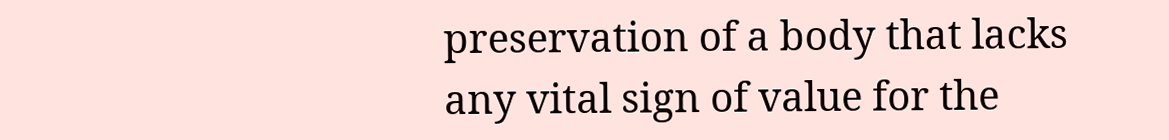preservation of a body that lacks any vital sign of value for the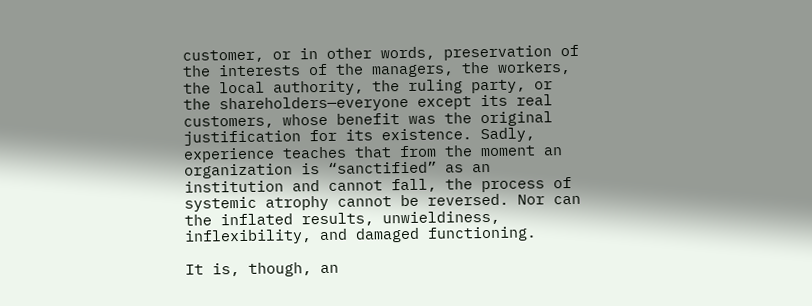customer, or in other words, preservation of the interests of the managers, the workers, the local authority, the ruling party, or the shareholders—everyone except its real customers, whose benefit was the original justification for its existence. Sadly, experience teaches that from the moment an organization is “sanctified” as an institution and cannot fall, the process of systemic atrophy cannot be reversed. Nor can the inflated results, unwieldiness, inflexibility, and damaged functioning.

It is, though, an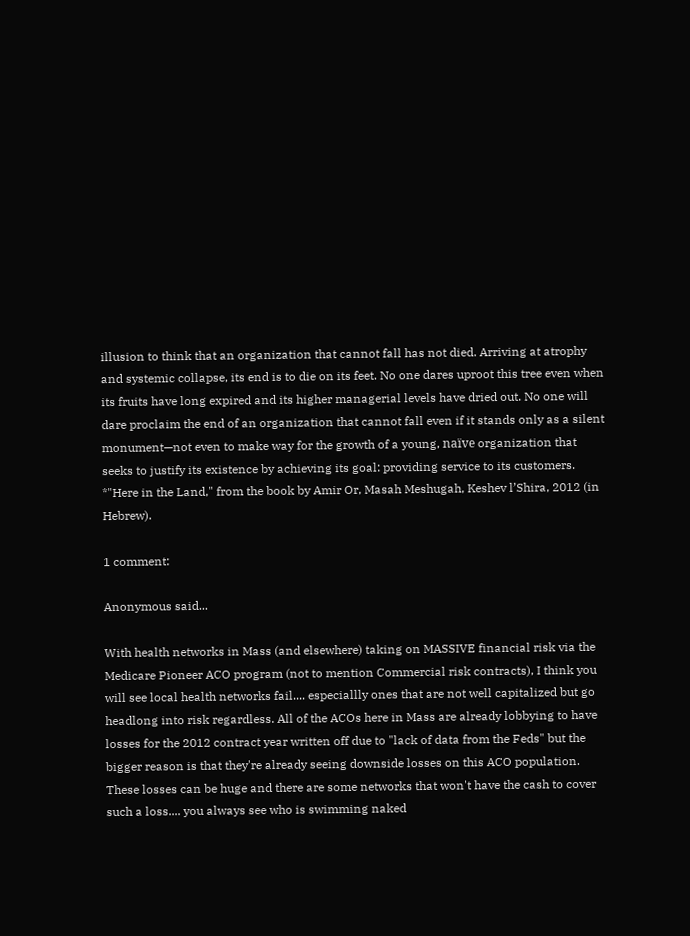illusion to think that an organization that cannot fall has not died. Arriving at atrophy and systemic collapse, its end is to die on its feet. No one dares uproot this tree even when its fruits have long expired and its higher managerial levels have dried out. No one will dare proclaim the end of an organization that cannot fall even if it stands only as a silent monument—not even to make way for the growth of a young, naïve organization that seeks to justify its existence by achieving its goal: providing service to its customers.
*"Here in the Land," from the book by Amir Or, Masah Meshugah, Keshev l’Shira, 2012 (in Hebrew).

1 comment:

Anonymous said...

With health networks in Mass (and elsewhere) taking on MASSIVE financial risk via the Medicare Pioneer ACO program (not to mention Commercial risk contracts), I think you will see local health networks fail.... especiallly ones that are not well capitalized but go headlong into risk regardless. All of the ACOs here in Mass are already lobbying to have losses for the 2012 contract year written off due to "lack of data from the Feds" but the bigger reason is that they're already seeing downside losses on this ACO population. These losses can be huge and there are some networks that won't have the cash to cover such a loss.... you always see who is swimming naked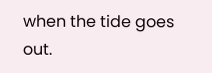when the tide goes out.